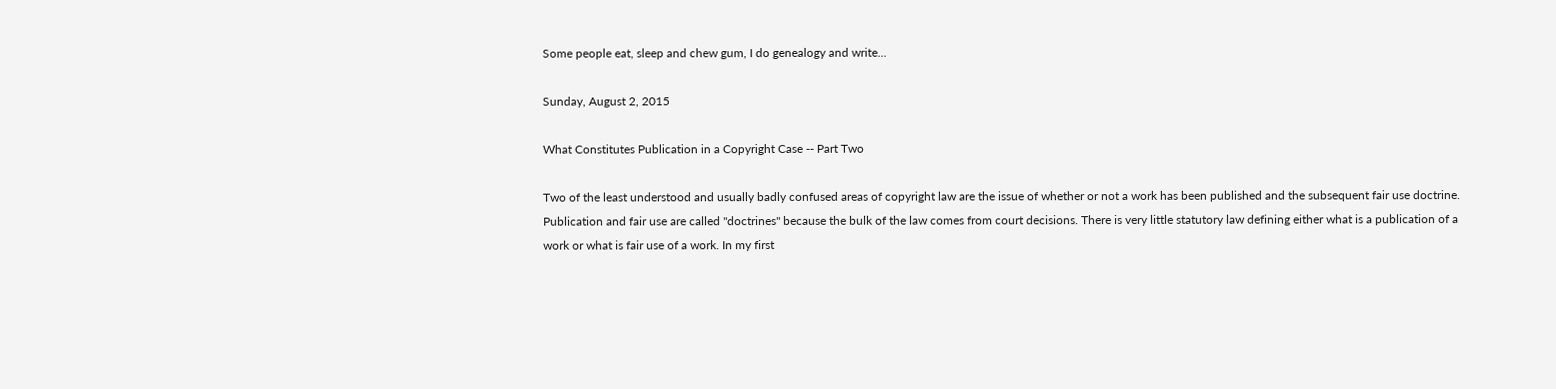Some people eat, sleep and chew gum, I do genealogy and write...

Sunday, August 2, 2015

What Constitutes Publication in a Copyright Case -- Part Two

Two of the least understood and usually badly confused areas of copyright law are the issue of whether or not a work has been published and the subsequent fair use doctrine. Publication and fair use are called "doctrines" because the bulk of the law comes from court decisions. There is very little statutory law defining either what is a publication of a work or what is fair use of a work. In my first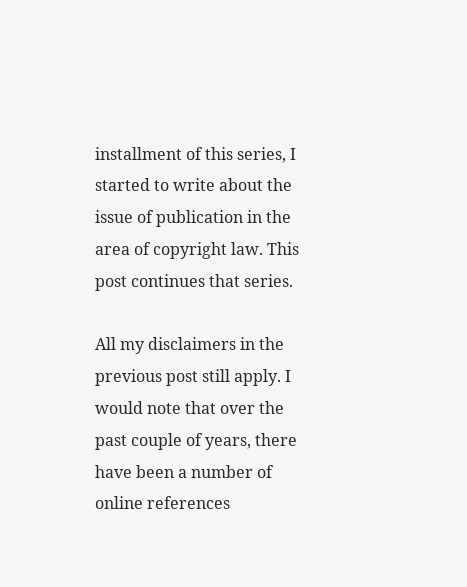installment of this series, I started to write about the issue of publication in the area of copyright law. This post continues that series.

All my disclaimers in the previous post still apply. I would note that over the past couple of years, there have been a number of online references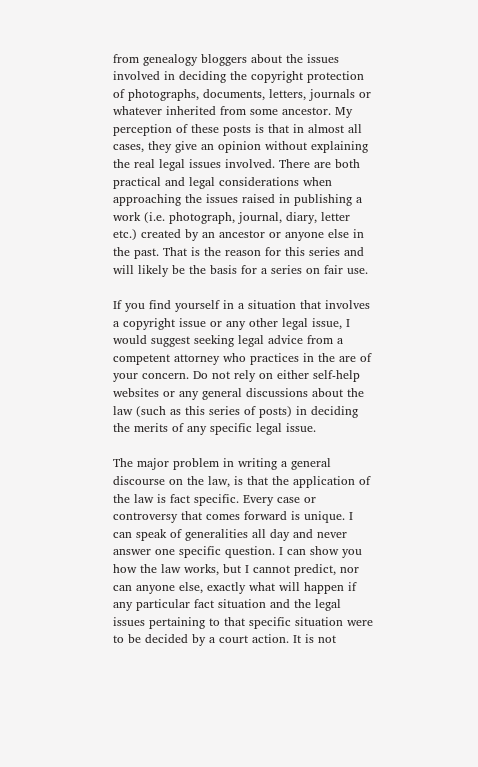from genealogy bloggers about the issues involved in deciding the copyright protection of photographs, documents, letters, journals or whatever inherited from some ancestor. My perception of these posts is that in almost all cases, they give an opinion without explaining the real legal issues involved. There are both practical and legal considerations when approaching the issues raised in publishing a work (i.e. photograph, journal, diary, letter etc.) created by an ancestor or anyone else in the past. That is the reason for this series and will likely be the basis for a series on fair use.

If you find yourself in a situation that involves a copyright issue or any other legal issue, I would suggest seeking legal advice from a competent attorney who practices in the are of your concern. Do not rely on either self-help websites or any general discussions about the law (such as this series of posts) in deciding the merits of any specific legal issue.

The major problem in writing a general discourse on the law, is that the application of the law is fact specific. Every case or controversy that comes forward is unique. I can speak of generalities all day and never answer one specific question. I can show you how the law works, but I cannot predict, nor can anyone else, exactly what will happen if any particular fact situation and the legal issues pertaining to that specific situation were to be decided by a court action. It is not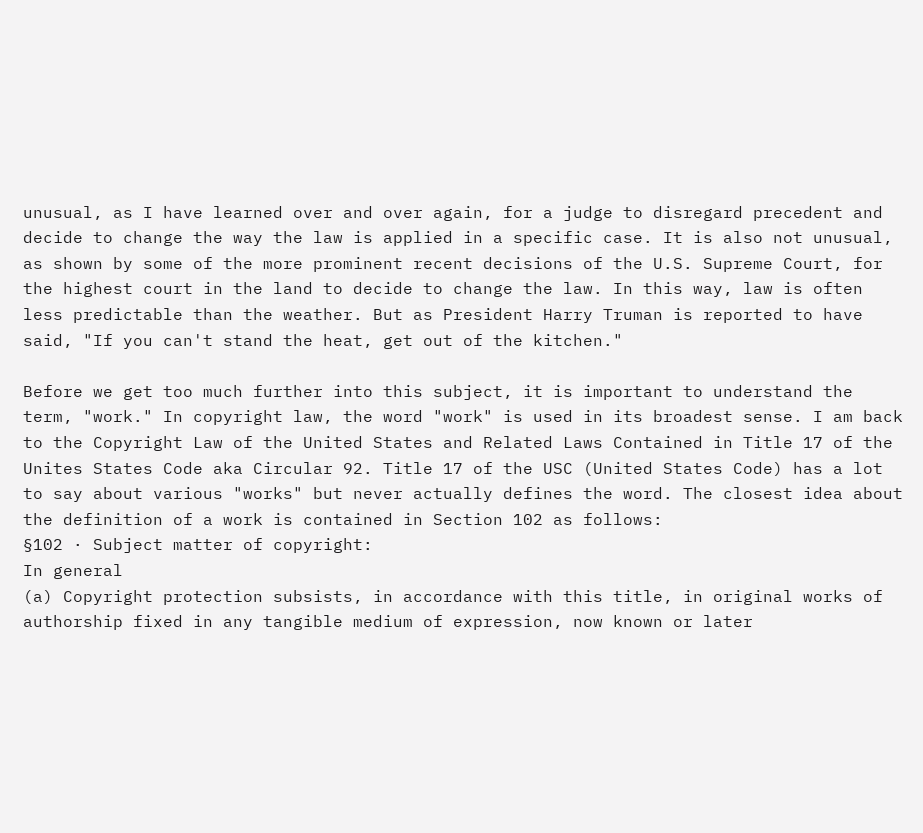unusual, as I have learned over and over again, for a judge to disregard precedent and decide to change the way the law is applied in a specific case. It is also not unusual, as shown by some of the more prominent recent decisions of the U.S. Supreme Court, for the highest court in the land to decide to change the law. In this way, law is often less predictable than the weather. But as President Harry Truman is reported to have said, "If you can't stand the heat, get out of the kitchen."

Before we get too much further into this subject, it is important to understand the term, "work." In copyright law, the word "work" is used in its broadest sense. I am back to the Copyright Law of the United States and Related Laws Contained in Title 17 of the Unites States Code aka Circular 92. Title 17 of the USC (United States Code) has a lot to say about various "works" but never actually defines the word. The closest idea about the definition of a work is contained in Section 102 as follows:
§102 · Subject matter of copyright:
In general
(a) Copyright protection subsists, in accordance with this title, in original works of authorship fixed in any tangible medium of expression, now known or later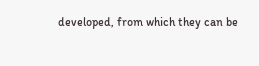developed, from which they can be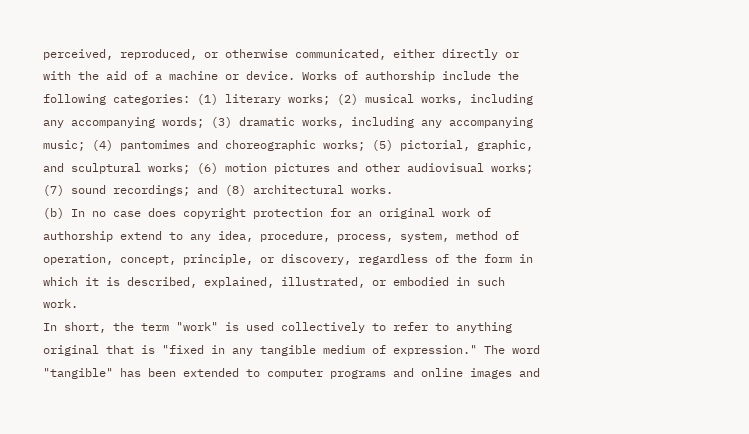perceived, reproduced, or otherwise communicated, either directly or with the aid of a machine or device. Works of authorship include the following categories: (1) literary works; (2) musical works, including any accompanying words; (3) dramatic works, including any accompanying music; (4) pantomimes and choreographic works; (5) pictorial, graphic, and sculptural works; (6) motion pictures and other audiovisual works; (7) sound recordings; and (8) architectural works.
(b) In no case does copyright protection for an original work of authorship extend to any idea, procedure, process, system, method of operation, concept, principle, or discovery, regardless of the form in which it is described, explained, illustrated, or embodied in such work.
In short, the term "work" is used collectively to refer to anything original that is "fixed in any tangible medium of expression." The word "tangible" has been extended to computer programs and online images and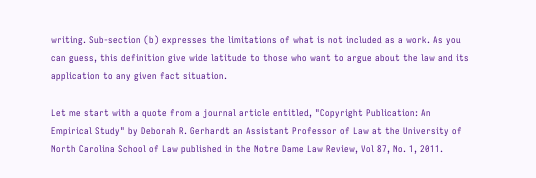writing. Sub-section (b) expresses the limitations of what is not included as a work. As you can guess, this definition give wide latitude to those who want to argue about the law and its application to any given fact situation.

Let me start with a quote from a journal article entitled, "Copyright Publication: An Empirical Study" by Deborah R. Gerhardt an Assistant Professor of Law at the University of North Carolina School of Law published in the Notre Dame Law Review, Vol 87, No. 1, 2011.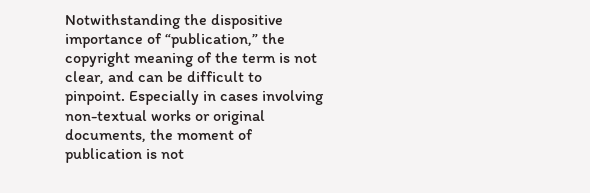Notwithstanding the dispositive importance of “publication,” the copyright meaning of the term is not clear, and can be difficult to pinpoint. Especially in cases involving non-textual works or original documents, the moment of publication is not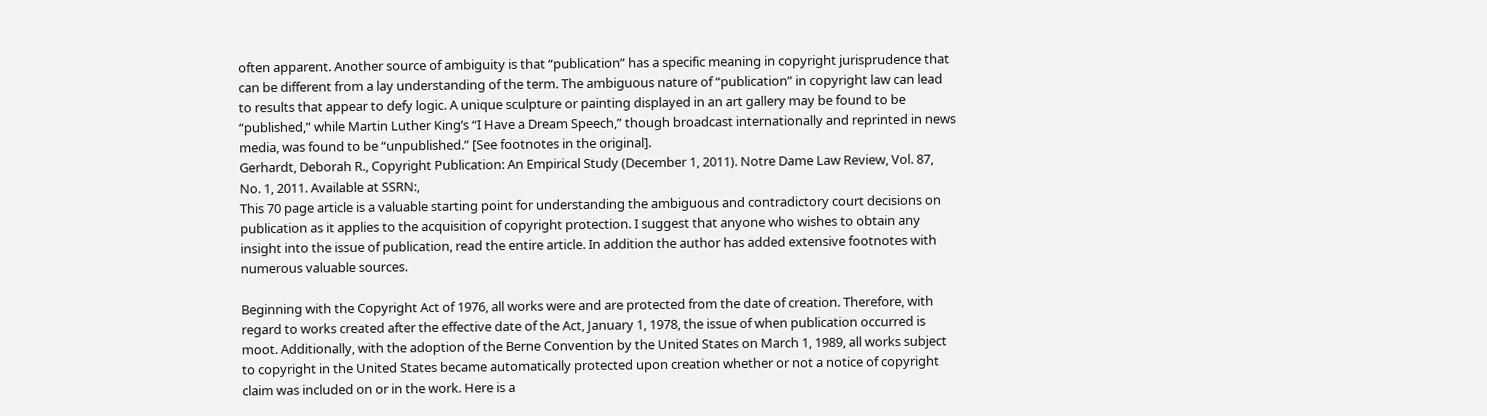often apparent. Another source of ambiguity is that “publication” has a specific meaning in copyright jurisprudence that can be different from a lay understanding of the term. The ambiguous nature of “publication” in copyright law can lead to results that appear to defy logic. A unique sculpture or painting displayed in an art gallery may be found to be “published,” while Martin Luther King’s “I Have a Dream Speech,” though broadcast internationally and reprinted in news media, was found to be “unpublished.” [See footnotes in the original].
Gerhardt, Deborah R., Copyright Publication: An Empirical Study (December 1, 2011). Notre Dame Law Review, Vol. 87, No. 1, 2011. Available at SSRN:,
This 70 page article is a valuable starting point for understanding the ambiguous and contradictory court decisions on publication as it applies to the acquisition of copyright protection. I suggest that anyone who wishes to obtain any insight into the issue of publication, read the entire article. In addition the author has added extensive footnotes with numerous valuable sources.

Beginning with the Copyright Act of 1976, all works were and are protected from the date of creation. Therefore, with regard to works created after the effective date of the Act, January 1, 1978, the issue of when publication occurred is moot. Additionally, with the adoption of the Berne Convention by the United States on March 1, 1989, all works subject to copyright in the United States became automatically protected upon creation whether or not a notice of copyright claim was included on or in the work. Here is a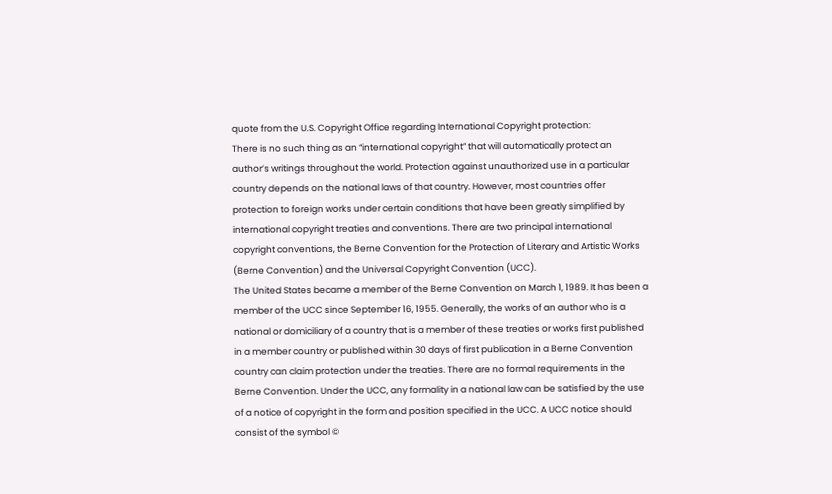quote from the U.S. Copyright Office regarding International Copyright protection:
There is no such thing as an “international copyright” that will automatically protect an author’s writings throughout the world. Protection against unauthorized use in a particular country depends on the national laws of that country. However, most countries offer protection to foreign works under certain conditions that have been greatly simplified by international copyright treaties and conventions. There are two principal international copyright conventions, the Berne Convention for the Protection of Literary and Artistic Works (Berne Convention) and the Universal Copyright Convention (UCC).
The United States became a member of the Berne Convention on March 1, 1989. It has been a member of the UCC since September 16, 1955. Generally, the works of an author who is a national or domiciliary of a country that is a member of these treaties or works first published in a member country or published within 30 days of first publication in a Berne Convention country can claim protection under the treaties. There are no formal requirements in the Berne Convention. Under the UCC, any formality in a national law can be satisfied by the use of a notice of copyright in the form and position specified in the UCC. A UCC notice should consist of the symbol ©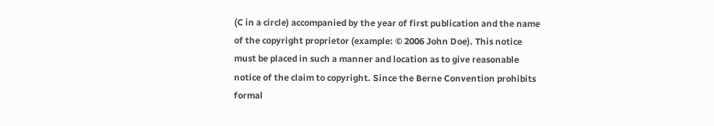(C in a circle) accompanied by the year of first publication and the name of the copyright proprietor (example: © 2006 John Doe). This notice must be placed in such a manner and location as to give reasonable notice of the claim to copyright. Since the Berne Convention prohibits formal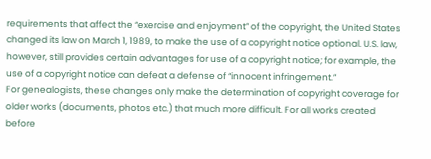requirements that affect the “exercise and enjoyment” of the copyright, the United States changed its law on March 1, 1989, to make the use of a copyright notice optional. U.S. law, however, still provides certain advantages for use of a copyright notice; for example, the use of a copyright notice can defeat a defense of “innocent infringement.”
For genealogists, these changes only make the determination of copyright coverage for older works (documents, photos etc.) that much more difficult. For all works created before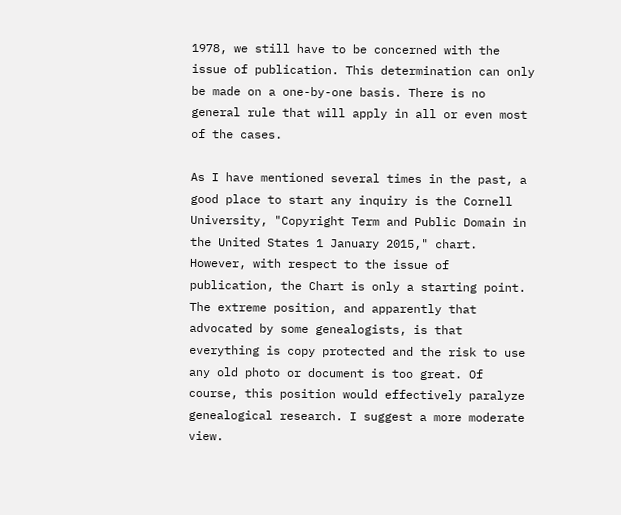1978, we still have to be concerned with the issue of publication. This determination can only be made on a one-by-one basis. There is no general rule that will apply in all or even most of the cases.

As I have mentioned several times in the past, a good place to start any inquiry is the Cornell University, "Copyright Term and Public Domain in the United States 1 January 2015," chart. However, with respect to the issue of publication, the Chart is only a starting point. The extreme position, and apparently that advocated by some genealogists, is that everything is copy protected and the risk to use any old photo or document is too great. Of course, this position would effectively paralyze genealogical research. I suggest a more moderate view.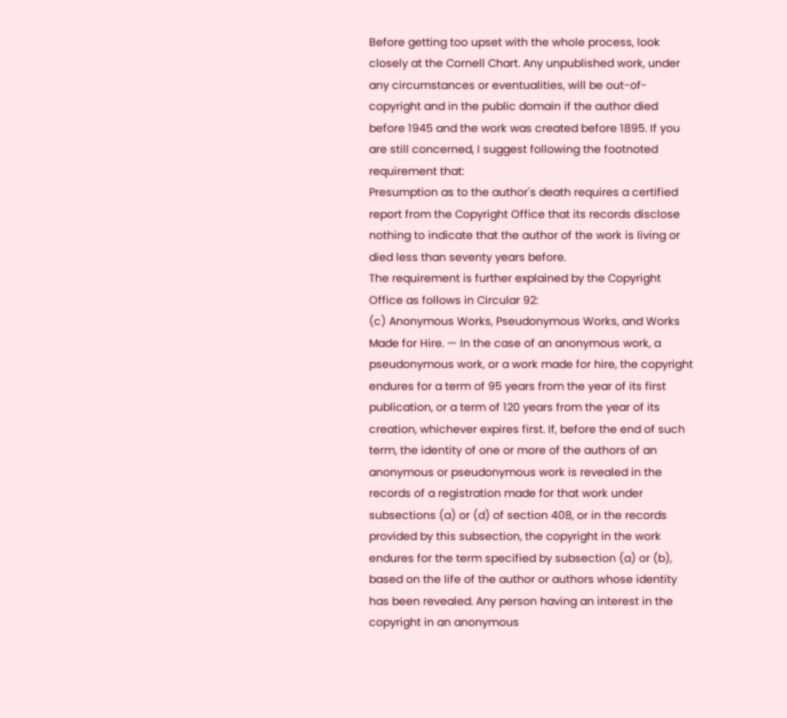Before getting too upset with the whole process, look closely at the Cornell Chart. Any unpublished work, under any circumstances or eventualities, will be out-of-copyright and in the public domain if the author died before 1945 and the work was created before 1895. If you are still concerned, I suggest following the footnoted requirement that:
Presumption as to the author's death requires a certified report from the Copyright Office that its records disclose nothing to indicate that the author of the work is living or died less than seventy years before.
The requirement is further explained by the Copyright Office as follows in Circular 92:
(c) Anonymous Works, Pseudonymous Works, and Works Made for Hire. — In the case of an anonymous work, a pseudonymous work, or a work made for hire, the copyright endures for a term of 95 years from the year of its first publication, or a term of 120 years from the year of its creation, whichever expires first. If, before the end of such term, the identity of one or more of the authors of an anonymous or pseudonymous work is revealed in the records of a registration made for that work under subsections (a) or (d) of section 408, or in the records provided by this subsection, the copyright in the work endures for the term specified by subsection (a) or (b), based on the life of the author or authors whose identity has been revealed. Any person having an interest in the copyright in an anonymous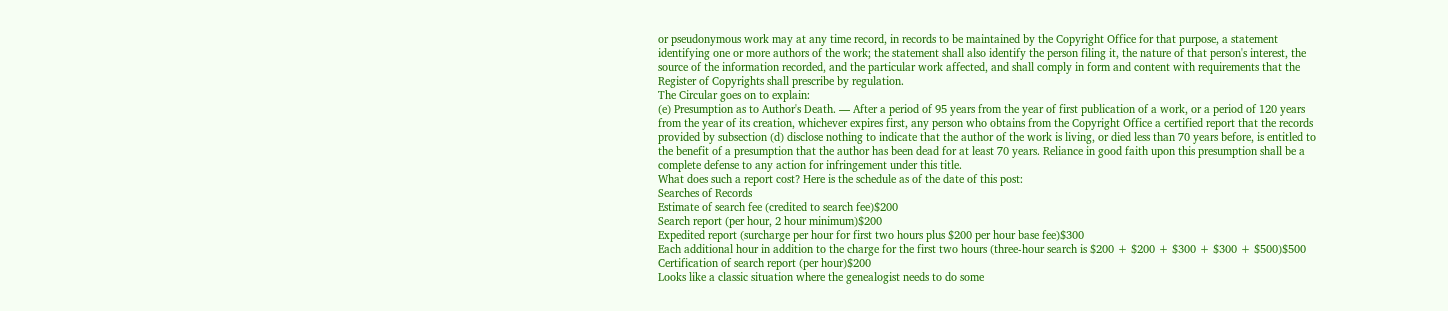or pseudonymous work may at any time record, in records to be maintained by the Copyright Office for that purpose, a statement identifying one or more authors of the work; the statement shall also identify the person filing it, the nature of that person's interest, the source of the information recorded, and the particular work affected, and shall comply in form and content with requirements that the Register of Copyrights shall prescribe by regulation.
The Circular goes on to explain:
(e) Presumption as to Author's Death. — After a period of 95 years from the year of first publication of a work, or a period of 120 years from the year of its creation, whichever expires first, any person who obtains from the Copyright Office a certified report that the records provided by subsection (d) disclose nothing to indicate that the author of the work is living, or died less than 70 years before, is entitled to the benefit of a presumption that the author has been dead for at least 70 years. Reliance in good faith upon this presumption shall be a complete defense to any action for infringement under this title.
What does such a report cost? Here is the schedule as of the date of this post:
Searches of Records
Estimate of search fee (credited to search fee)$200
Search report (per hour, 2 hour minimum)$200
Expedited report (surcharge per hour for first two hours plus $200 per hour base fee)$300
Each additional hour in addition to the charge for the first two hours (three-hour search is $200 + $200 + $300 + $300 + $500)$500
Certification of search report (per hour)$200
Looks like a classic situation where the genealogist needs to do some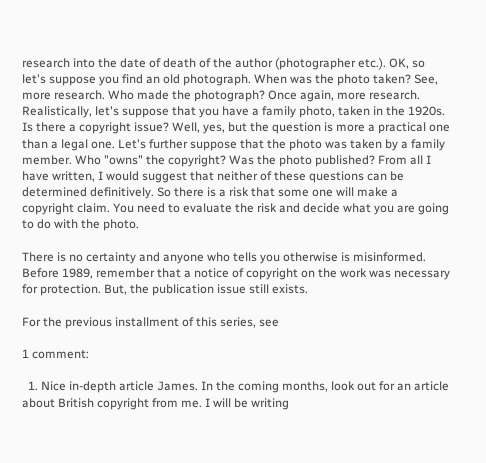research into the date of death of the author (photographer etc.). OK, so let's suppose you find an old photograph. When was the photo taken? See, more research. Who made the photograph? Once again, more research. Realistically, let's suppose that you have a family photo, taken in the 1920s. Is there a copyright issue? Well, yes, but the question is more a practical one than a legal one. Let's further suppose that the photo was taken by a family member. Who "owns" the copyright? Was the photo published? From all I have written, I would suggest that neither of these questions can be determined definitively. So there is a risk that some one will make a copyright claim. You need to evaluate the risk and decide what you are going to do with the photo.

There is no certainty and anyone who tells you otherwise is misinformed. Before 1989, remember that a notice of copyright on the work was necessary for protection. But, the publication issue still exists.

For the previous installment of this series, see

1 comment:

  1. Nice in-depth article James. In the coming months, look out for an article about British copyright from me. I will be writing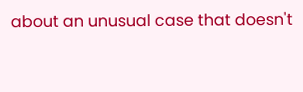about an unusual case that doesn't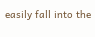easily fall into the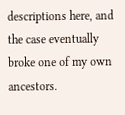descriptions here, and the case eventually broke one of my own ancestors.